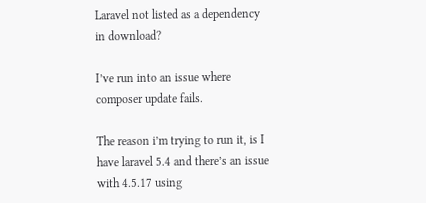Laravel not listed as a dependency in download?

I’ve run into an issue where composer update fails.

The reason i’m trying to run it, is I have laravel 5.4 and there’s an issue with 4.5.17 using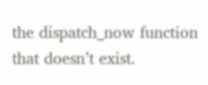the dispatch_now function that doesn’t exist.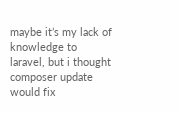maybe it’s my lack of knowledge to laravel, but i thought composer update would fix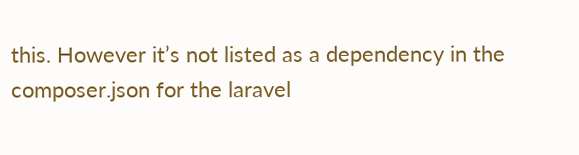this. However it’s not listed as a dependency in the composer.json for the laravel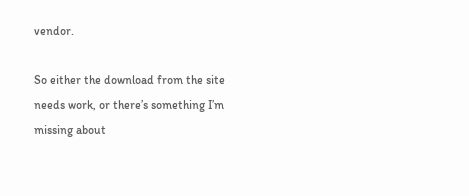vendor.

So either the download from the site needs work, or there’s something I’m missing about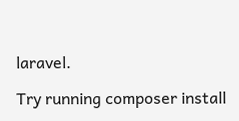laravel.

Try running composer install